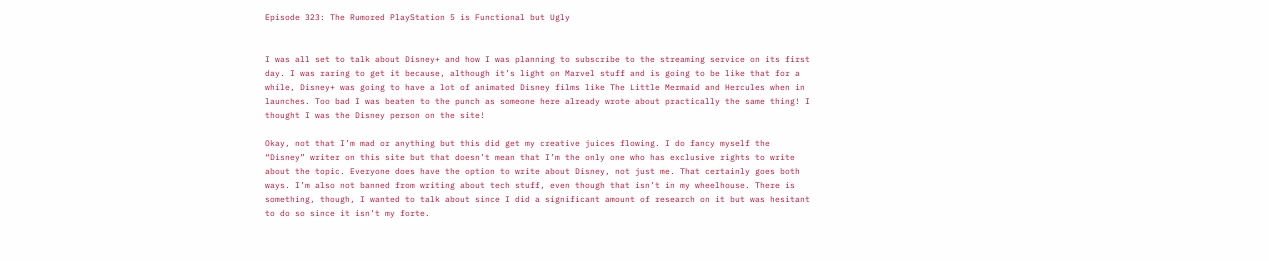Episode 323: The Rumored PlayStation 5 is Functional but Ugly


I was all set to talk about Disney+ and how I was planning to subscribe to the streaming service on its first day. I was raring to get it because, although it’s light on Marvel stuff and is going to be like that for a while, Disney+ was going to have a lot of animated Disney films like The Little Mermaid and Hercules when in launches. Too bad I was beaten to the punch as someone here already wrote about practically the same thing! I thought I was the Disney person on the site!

Okay, not that I’m mad or anything but this did get my creative juices flowing. I do fancy myself the “Disney” writer on this site but that doesn’t mean that I’m the only one who has exclusive rights to write about the topic. Everyone does have the option to write about Disney, not just me. That certainly goes both ways. I’m also not banned from writing about tech stuff, even though that isn’t in my wheelhouse. There is something, though, I wanted to talk about since I did a significant amount of research on it but was hesitant to do so since it isn’t my forte.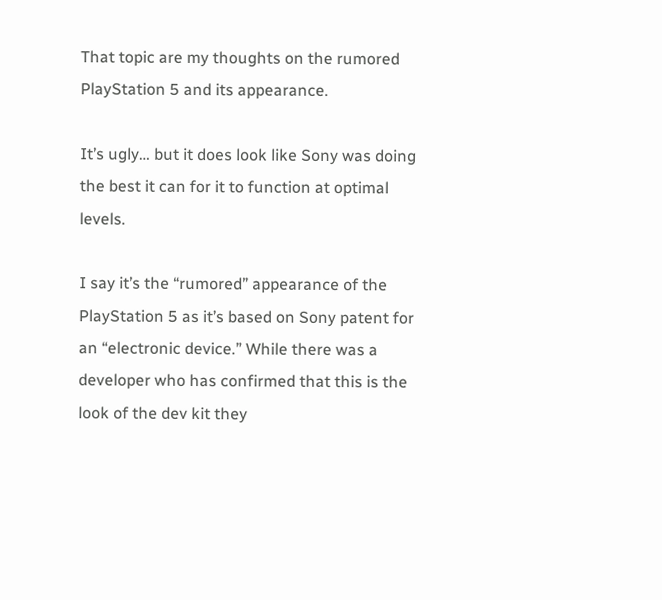That topic are my thoughts on the rumored PlayStation 5 and its appearance.

It’s ugly… but it does look like Sony was doing the best it can for it to function at optimal levels.

I say it’s the “rumored” appearance of the PlayStation 5 as it’s based on Sony patent for an “electronic device.” While there was a developer who has confirmed that this is the look of the dev kit they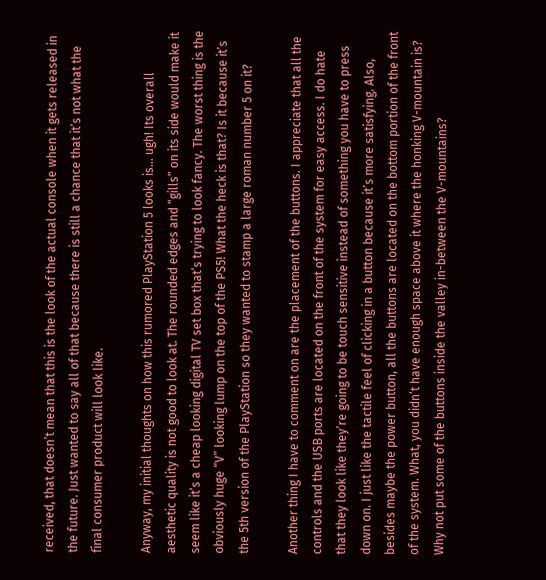received, that doesn’t mean that this is the look of the actual console when it gets released in the future. Just wanted to say all of that because there is still a chance that it’s not what the final consumer product will look like.

Anyway, my initial thoughts on how this rumored PlayStation 5 looks is… ugh! Its overall aesthetic quality is not good to look at. The rounded edges and “gills” on its side would make it seem like it’s a cheap looking digital TV set box that’s trying to look fancy. The worst thing is the obviously huge “V” looking lump on the top of the PS5! What the heck is that? Is it because it’s the 5th version of the PlayStation so they wanted to stamp a large roman number 5 on it?

Another thing I have to comment on are the placement of the buttons. I appreciate that all the controls and the USB ports are located on the front of the system for easy access. I do hate that they look like they’re going to be touch sensitive instead of something you have to press down on. I just like the tactile feel of clicking in a button because it’s more satisfying. Also, besides maybe the power button, all the buttons are located on the bottom portion of the front of the system. What, you didn’t have enough space above it where the honking V-mountain is? Why not put some of the buttons inside the valley in-between the V-mountains?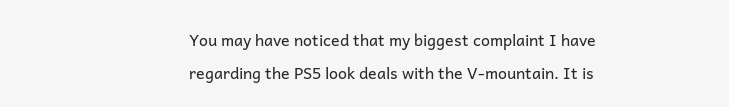You may have noticed that my biggest complaint I have regarding the PS5 look deals with the V-mountain. It is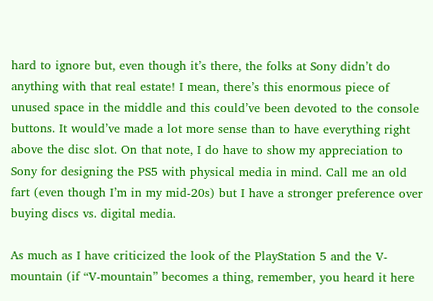hard to ignore but, even though it’s there, the folks at Sony didn’t do anything with that real estate! I mean, there’s this enormous piece of unused space in the middle and this could’ve been devoted to the console buttons. It would’ve made a lot more sense than to have everything right above the disc slot. On that note, I do have to show my appreciation to Sony for designing the PS5 with physical media in mind. Call me an old fart (even though I’m in my mid-20s) but I have a stronger preference over buying discs vs. digital media.

As much as I have criticized the look of the PlayStation 5 and the V-mountain (if “V-mountain” becomes a thing, remember, you heard it here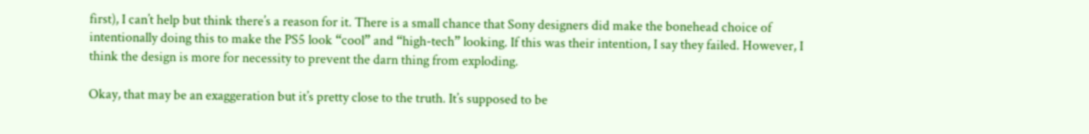first), I can’t help but think there’s a reason for it. There is a small chance that Sony designers did make the bonehead choice of intentionally doing this to make the PS5 look “cool” and “high-tech” looking. If this was their intention, I say they failed. However, I think the design is more for necessity to prevent the darn thing from exploding.

Okay, that may be an exaggeration but it’s pretty close to the truth. It’s supposed to be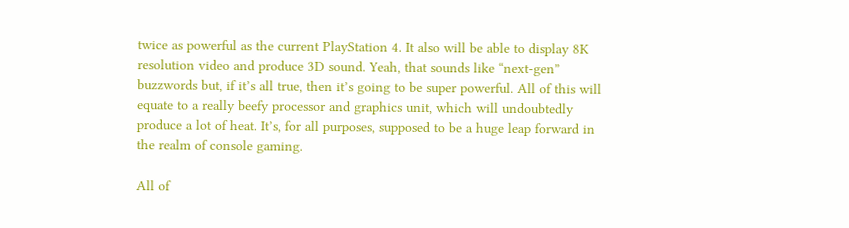twice as powerful as the current PlayStation 4. It also will be able to display 8K resolution video and produce 3D sound. Yeah, that sounds like “next-gen” buzzwords but, if it’s all true, then it’s going to be super powerful. All of this will equate to a really beefy processor and graphics unit, which will undoubtedly produce a lot of heat. It’s, for all purposes, supposed to be a huge leap forward in the realm of console gaming.

All of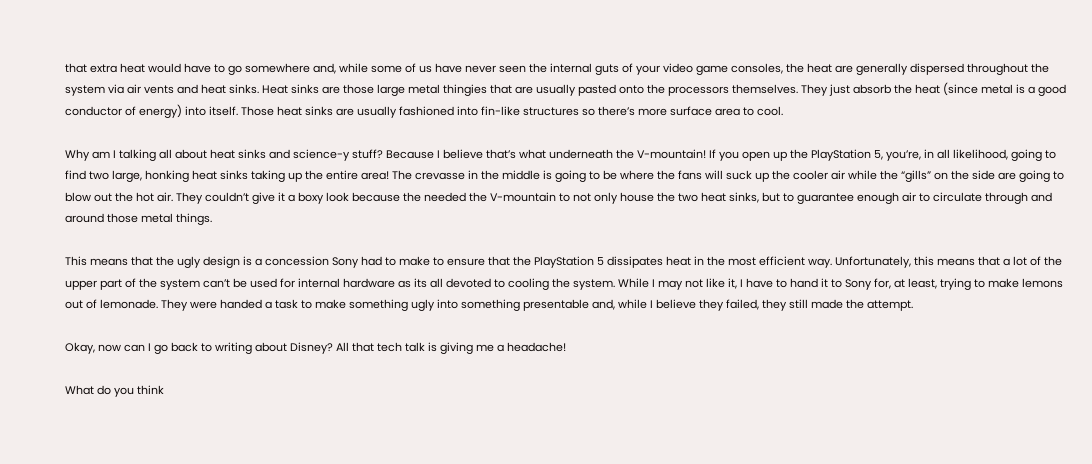that extra heat would have to go somewhere and, while some of us have never seen the internal guts of your video game consoles, the heat are generally dispersed throughout the system via air vents and heat sinks. Heat sinks are those large metal thingies that are usually pasted onto the processors themselves. They just absorb the heat (since metal is a good conductor of energy) into itself. Those heat sinks are usually fashioned into fin-like structures so there’s more surface area to cool.

Why am I talking all about heat sinks and science-y stuff? Because I believe that’s what underneath the V-mountain! If you open up the PlayStation 5, you’re, in all likelihood, going to find two large, honking heat sinks taking up the entire area! The crevasse in the middle is going to be where the fans will suck up the cooler air while the “gills” on the side are going to blow out the hot air. They couldn’t give it a boxy look because the needed the V-mountain to not only house the two heat sinks, but to guarantee enough air to circulate through and around those metal things.

This means that the ugly design is a concession Sony had to make to ensure that the PlayStation 5 dissipates heat in the most efficient way. Unfortunately, this means that a lot of the upper part of the system can’t be used for internal hardware as its all devoted to cooling the system. While I may not like it, I have to hand it to Sony for, at least, trying to make lemons out of lemonade. They were handed a task to make something ugly into something presentable and, while I believe they failed, they still made the attempt.

Okay, now can I go back to writing about Disney? All that tech talk is giving me a headache!

What do you think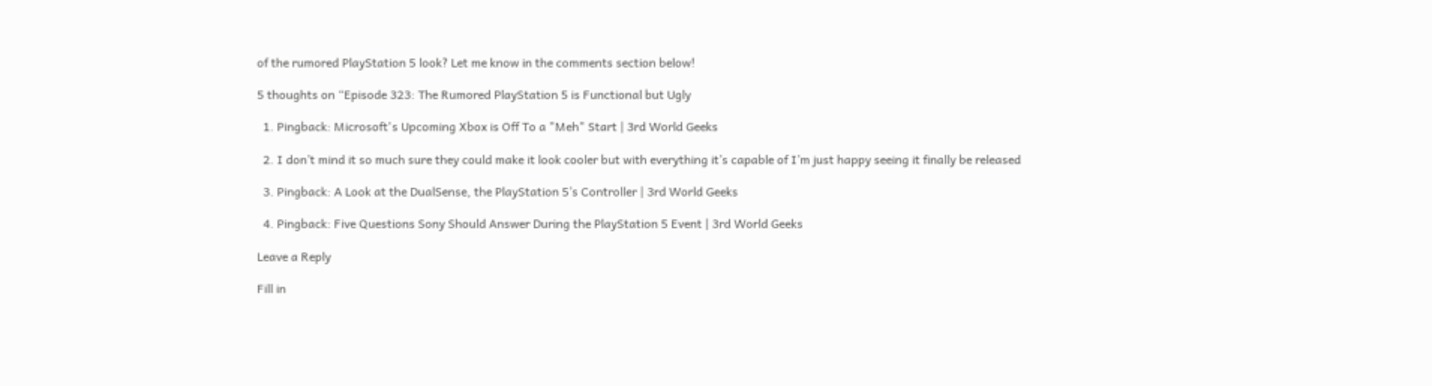of the rumored PlayStation 5 look? Let me know in the comments section below!

5 thoughts on “Episode 323: The Rumored PlayStation 5 is Functional but Ugly

  1. Pingback: Microsoft's Upcoming Xbox is Off To a "Meh" Start | 3rd World Geeks

  2. I don’t mind it so much sure they could make it look cooler but with everything it’s capable of I’m just happy seeing it finally be released

  3. Pingback: A Look at the DualSense, the PlayStation 5’s Controller | 3rd World Geeks

  4. Pingback: Five Questions Sony Should Answer During the PlayStation 5 Event | 3rd World Geeks

Leave a Reply

Fill in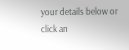your details below or click an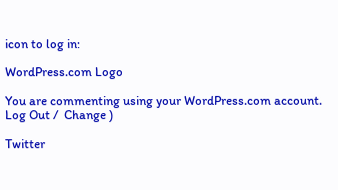icon to log in:

WordPress.com Logo

You are commenting using your WordPress.com account. Log Out /  Change )

Twitter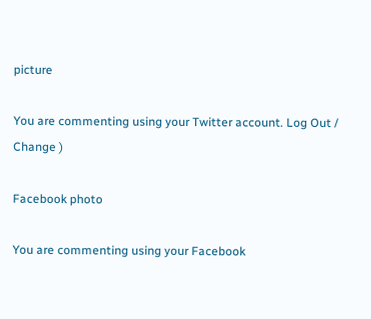picture

You are commenting using your Twitter account. Log Out /  Change )

Facebook photo

You are commenting using your Facebook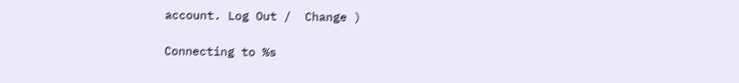account. Log Out /  Change )

Connecting to %s